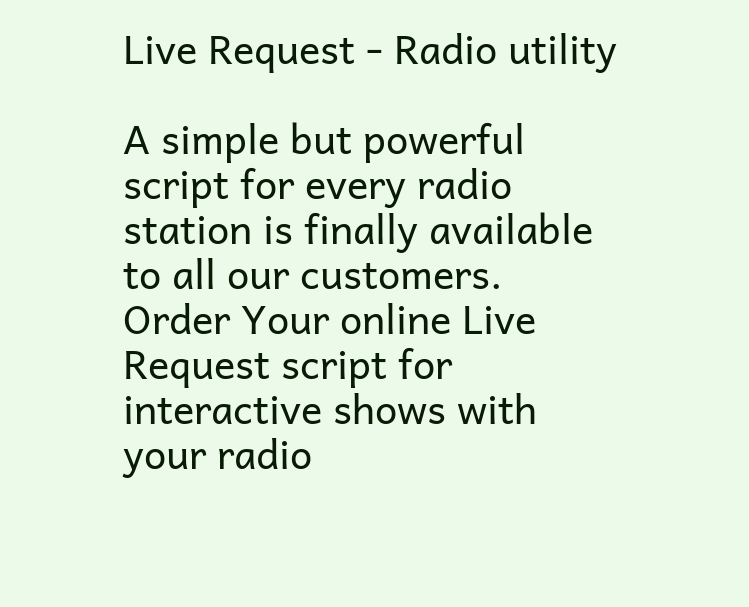Live Request - Radio utility

A simple but powerful script for every radio station is finally available to all our customers.
Order Your online Live Request script for interactive shows with your radio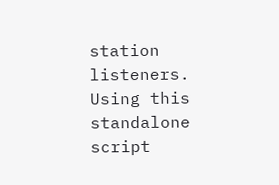station listeners.
Using this standalone script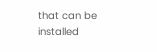that can be installed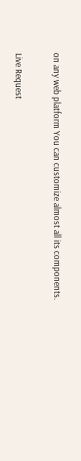on any web platform You can customize almost all its components.

Live Request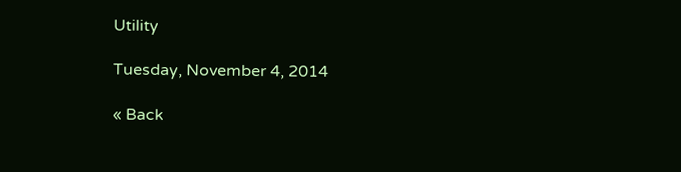Utility

Tuesday, November 4, 2014

« Back